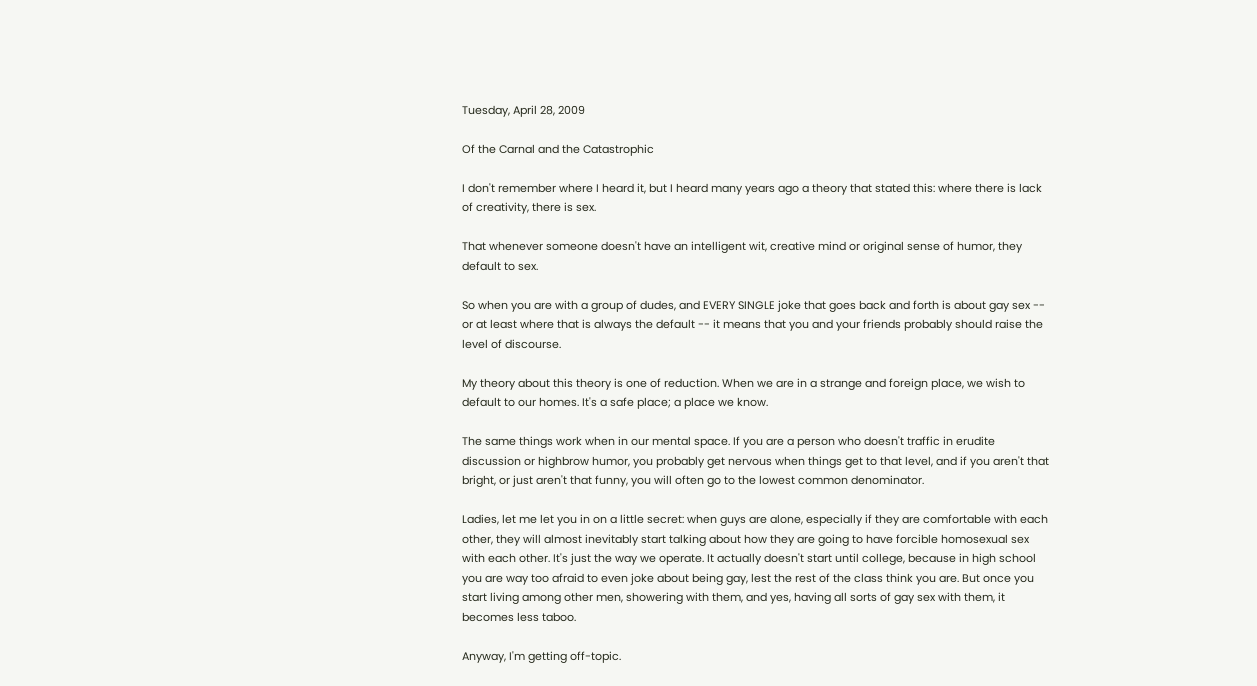Tuesday, April 28, 2009

Of the Carnal and the Catastrophic

I don't remember where I heard it, but I heard many years ago a theory that stated this: where there is lack of creativity, there is sex.

That whenever someone doesn't have an intelligent wit, creative mind or original sense of humor, they default to sex.

So when you are with a group of dudes, and EVERY SINGLE joke that goes back and forth is about gay sex -- or at least where that is always the default -- it means that you and your friends probably should raise the level of discourse.

My theory about this theory is one of reduction. When we are in a strange and foreign place, we wish to default to our homes. It's a safe place; a place we know.

The same things work when in our mental space. If you are a person who doesn't traffic in erudite discussion or highbrow humor, you probably get nervous when things get to that level, and if you aren't that bright, or just aren't that funny, you will often go to the lowest common denominator.

Ladies, let me let you in on a little secret: when guys are alone, especially if they are comfortable with each other, they will almost inevitably start talking about how they are going to have forcible homosexual sex with each other. It's just the way we operate. It actually doesn't start until college, because in high school you are way too afraid to even joke about being gay, lest the rest of the class think you are. But once you start living among other men, showering with them, and yes, having all sorts of gay sex with them, it becomes less taboo.

Anyway, I'm getting off-topic.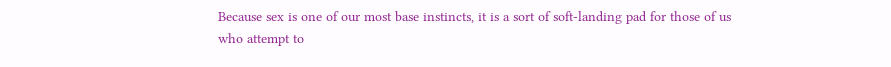Because sex is one of our most base instincts, it is a sort of soft-landing pad for those of us who attempt to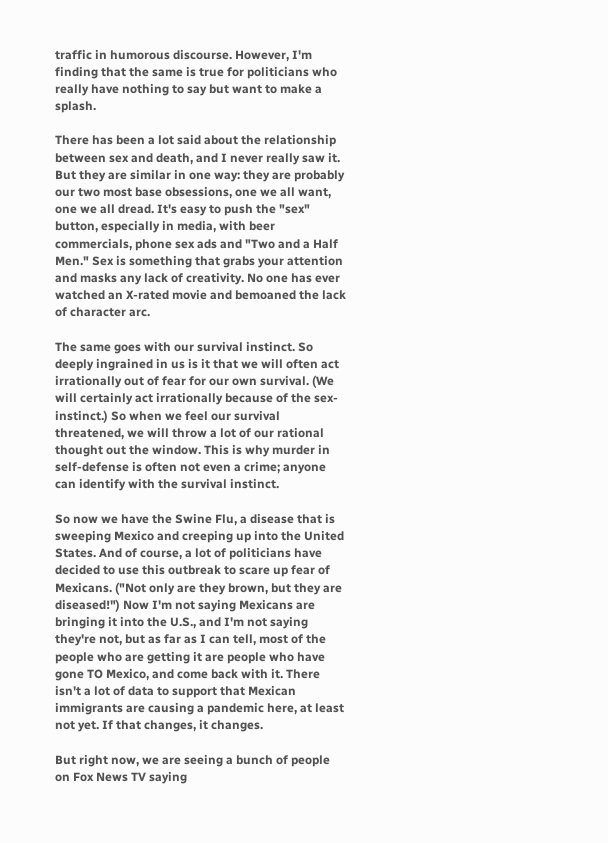traffic in humorous discourse. However, I'm finding that the same is true for politicians who really have nothing to say but want to make a splash.

There has been a lot said about the relationship between sex and death, and I never really saw it. But they are similar in one way: they are probably our two most base obsessions, one we all want, one we all dread. It's easy to push the "sex" button, especially in media, with beer commercials, phone sex ads and "Two and a Half Men." Sex is something that grabs your attention and masks any lack of creativity. No one has ever watched an X-rated movie and bemoaned the lack of character arc.

The same goes with our survival instinct. So deeply ingrained in us is it that we will often act irrationally out of fear for our own survival. (We will certainly act irrationally because of the sex-instinct.) So when we feel our survival threatened, we will throw a lot of our rational thought out the window. This is why murder in self-defense is often not even a crime; anyone can identify with the survival instinct.

So now we have the Swine Flu, a disease that is sweeping Mexico and creeping up into the United States. And of course, a lot of politicians have decided to use this outbreak to scare up fear of Mexicans. ("Not only are they brown, but they are diseased!") Now I'm not saying Mexicans are bringing it into the U.S., and I'm not saying they're not, but as far as I can tell, most of the people who are getting it are people who have gone TO Mexico, and come back with it. There isn't a lot of data to support that Mexican immigrants are causing a pandemic here, at least not yet. If that changes, it changes.

But right now, we are seeing a bunch of people on Fox News TV saying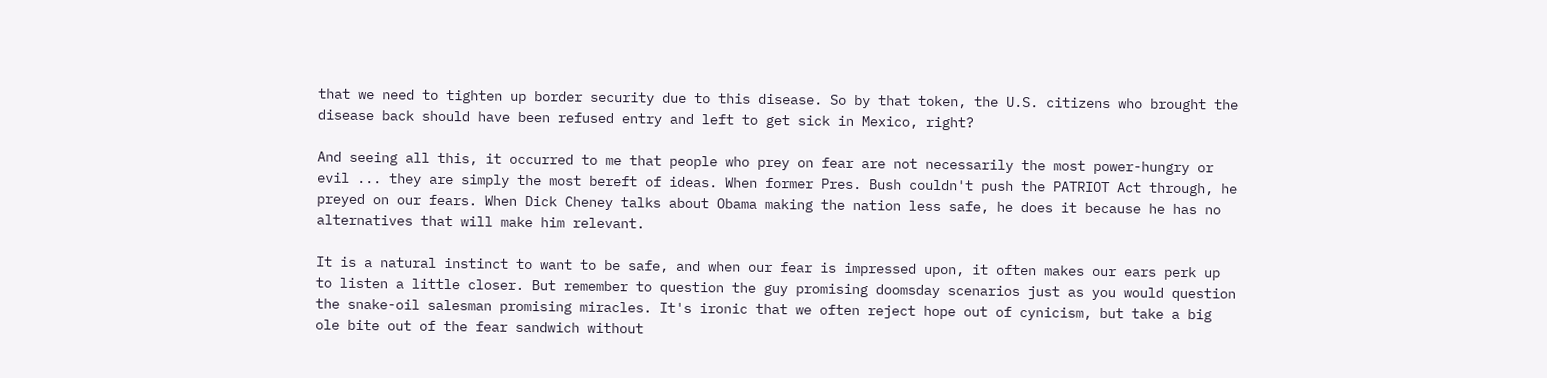that we need to tighten up border security due to this disease. So by that token, the U.S. citizens who brought the disease back should have been refused entry and left to get sick in Mexico, right?

And seeing all this, it occurred to me that people who prey on fear are not necessarily the most power-hungry or evil ... they are simply the most bereft of ideas. When former Pres. Bush couldn't push the PATRIOT Act through, he preyed on our fears. When Dick Cheney talks about Obama making the nation less safe, he does it because he has no alternatives that will make him relevant.

It is a natural instinct to want to be safe, and when our fear is impressed upon, it often makes our ears perk up to listen a little closer. But remember to question the guy promising doomsday scenarios just as you would question the snake-oil salesman promising miracles. It's ironic that we often reject hope out of cynicism, but take a big ole bite out of the fear sandwich without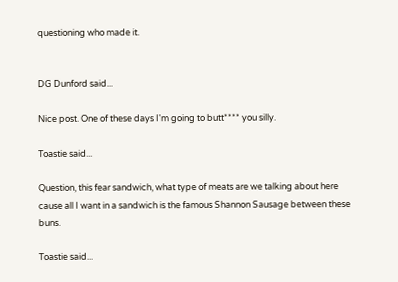questioning who made it.


DG Dunford said...

Nice post. One of these days I'm going to butt**** you silly.

Toastie said...

Question, this fear sandwich, what type of meats are we talking about here cause all I want in a sandwich is the famous Shannon Sausage between these buns.

Toastie said...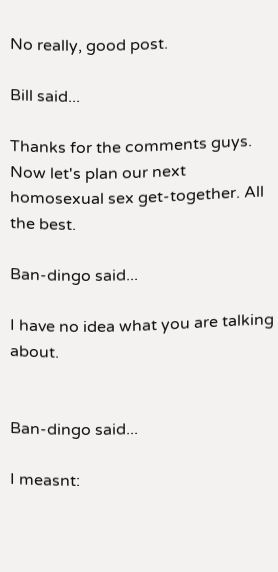No really, good post.

Bill said...

Thanks for the comments guys. Now let's plan our next homosexual sex get-together. All the best.

Ban-dingo said...

I have no idea what you are talking about.


Ban-dingo said...

I measnt: